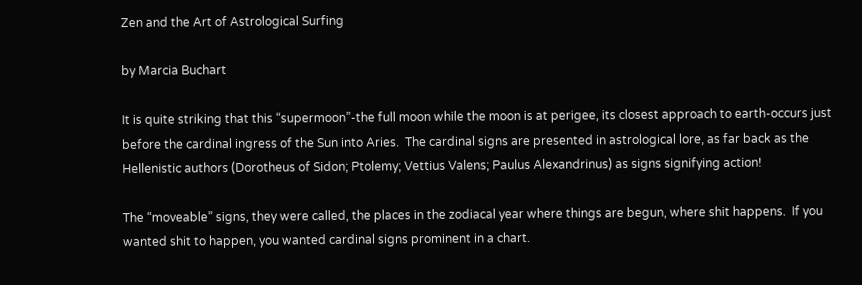Zen and the Art of Astrological Surfing

by Marcia Buchart

It is quite striking that this “supermoon”-the full moon while the moon is at perigee, its closest approach to earth-occurs just before the cardinal ingress of the Sun into Aries.  The cardinal signs are presented in astrological lore, as far back as the Hellenistic authors (Dorotheus of Sidon; Ptolemy; Vettius Valens; Paulus Alexandrinus) as signs signifying action!

The “moveable” signs, they were called, the places in the zodiacal year where things are begun, where shit happens.  If you wanted shit to happen, you wanted cardinal signs prominent in a chart.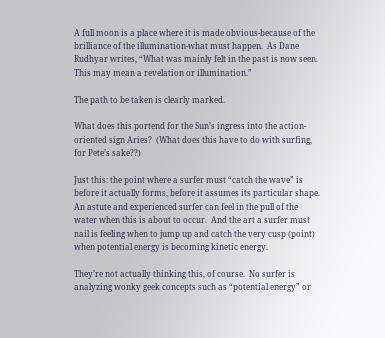A full moon is a place where it is made obvious-because of the brilliance of the illumination-what must happen.  As Dane Rudhyar writes, “What was mainly felt in the past is now seen. This may mean a revelation or illumination.”

The path to be taken is clearly marked.

What does this portend for the Sun’s ingress into the action-oriented sign Aries?  (What does this have to do with surfing, for Pete’s sake??)

Just this: the point where a surfer must “catch the wave” is before it actually forms, before it assumes its particular shape.  An astute and experienced surfer can feel in the pull of the water when this is about to occur.  And the art a surfer must nail is feeling when to jump up and catch the very cusp (point) when potential energy is becoming kinetic energy.

They’re not actually thinking this, of course.  No surfer is analyzing wonky geek concepts such as “potential energy” or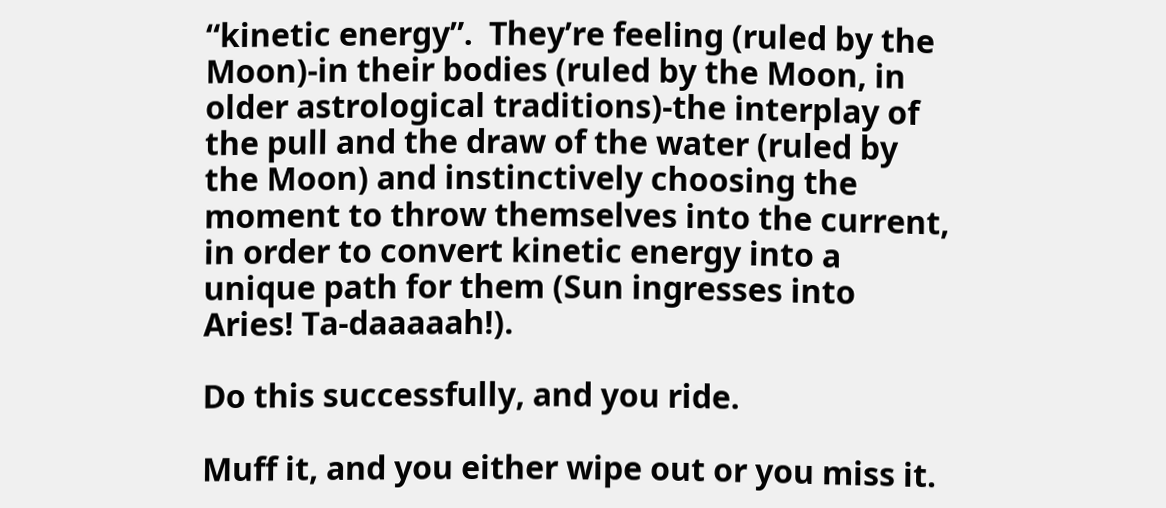“kinetic energy”.  They’re feeling (ruled by the Moon)-in their bodies (ruled by the Moon, in older astrological traditions)-the interplay of the pull and the draw of the water (ruled by the Moon) and instinctively choosing the moment to throw themselves into the current, in order to convert kinetic energy into a unique path for them (Sun ingresses into Aries! Ta-daaaaah!).

Do this successfully, and you ride.

Muff it, and you either wipe out or you miss it.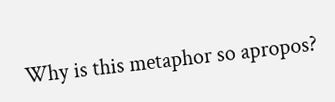Why is this metaphor so apropos?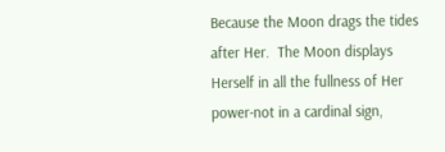Because the Moon drags the tides after Her.  The Moon displays Herself in all the fullness of Her power-not in a cardinal sign,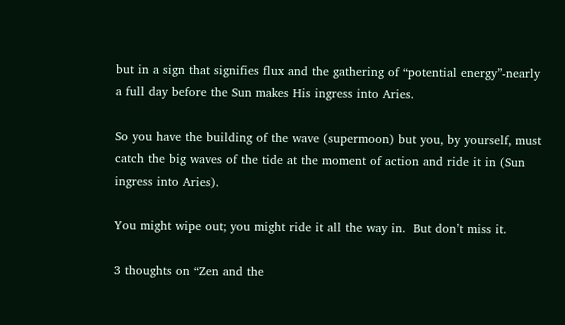but in a sign that signifies flux and the gathering of “potential energy”-nearly a full day before the Sun makes His ingress into Aries.

So you have the building of the wave (supermoon) but you, by yourself, must catch the big waves of the tide at the moment of action and ride it in (Sun ingress into Aries).

You might wipe out; you might ride it all the way in.  But don’t miss it.

3 thoughts on “Zen and the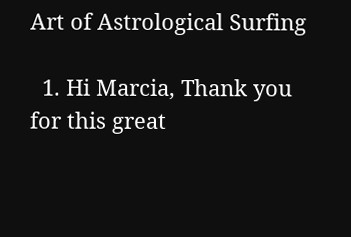Art of Astrological Surfing

  1. Hi Marcia, Thank you for this great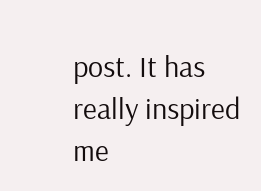post. It has really inspired me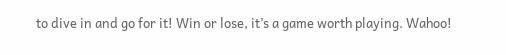to dive in and go for it! Win or lose, it’s a game worth playing. Wahoo!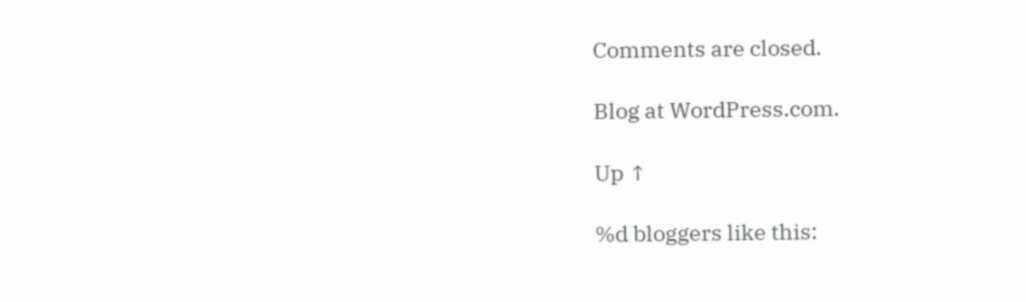Comments are closed.

Blog at WordPress.com.

Up ↑

%d bloggers like this: